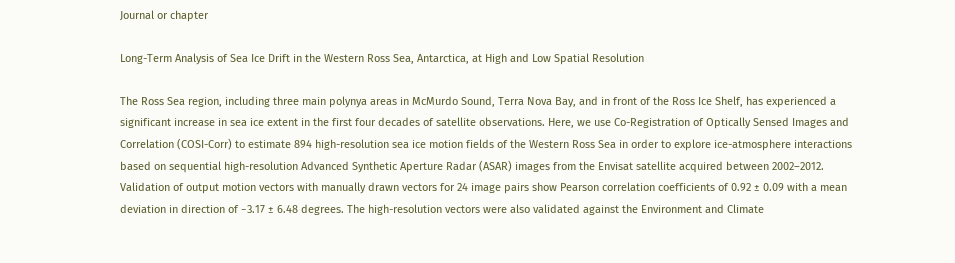Journal or chapter

Long-Term Analysis of Sea Ice Drift in the Western Ross Sea, Antarctica, at High and Low Spatial Resolution

The Ross Sea region, including three main polynya areas in McMurdo Sound, Terra Nova Bay, and in front of the Ross Ice Shelf, has experienced a significant increase in sea ice extent in the first four decades of satellite observations. Here, we use Co-Registration of Optically Sensed Images and Correlation (COSI-Corr) to estimate 894 high-resolution sea ice motion fields of the Western Ross Sea in order to explore ice-atmosphere interactions based on sequential high-resolution Advanced Synthetic Aperture Radar (ASAR) images from the Envisat satellite acquired between 2002–2012. Validation of output motion vectors with manually drawn vectors for 24 image pairs show Pearson correlation coefficients of 0.92 ± 0.09 with a mean deviation in direction of −3.17 ± 6.48 degrees. The high-resolution vectors were also validated against the Environment and Climate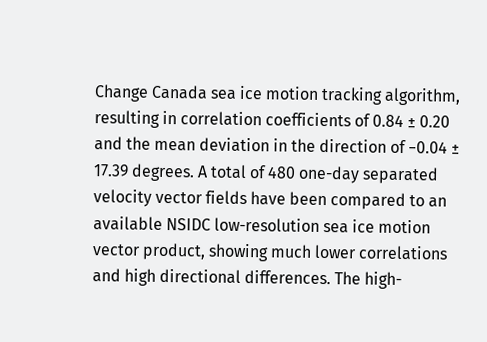Change Canada sea ice motion tracking algorithm, resulting in correlation coefficients of 0.84 ± 0.20 and the mean deviation in the direction of −0.04 ± 17.39 degrees. A total of 480 one-day separated velocity vector fields have been compared to an available NSIDC low-resolution sea ice motion vector product, showing much lower correlations and high directional differences. The high-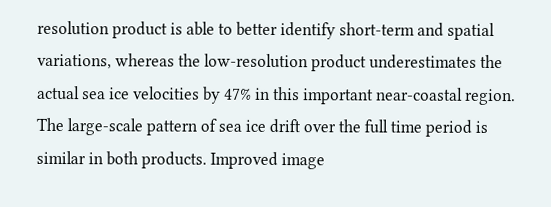resolution product is able to better identify short-term and spatial variations, whereas the low-resolution product underestimates the actual sea ice velocities by 47% in this important near-coastal region. The large-scale pattern of sea ice drift over the full time period is similar in both products. Improved image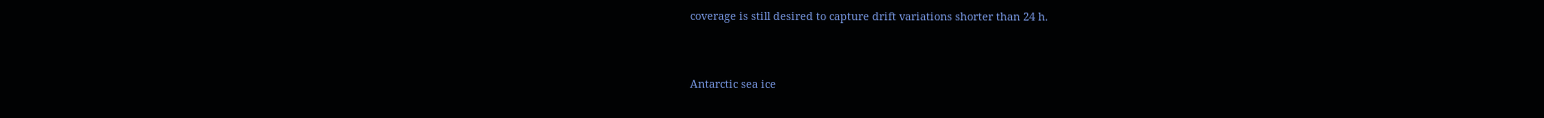coverage is still desired to capture drift variations shorter than 24 h.


Antarctic sea ice